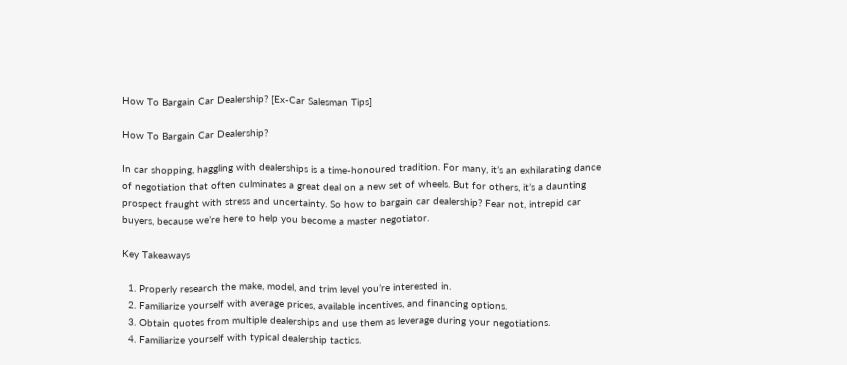How To Bargain Car Dealership? [Ex-Car Salesman Tips]

How To Bargain Car Dealership?

In car shopping, haggling with dealerships is a time-honoured tradition. For many, it’s an exhilarating dance of negotiation that often culminates a great deal on a new set of wheels. But for others, it’s a daunting prospect fraught with stress and uncertainty. So how to bargain car dealership? Fear not, intrepid car buyers, because we’re here to help you become a master negotiator.

Key Takeaways

  1. Properly research the make, model, and trim level you’re interested in.
  2. Familiarize yourself with average prices, available incentives, and financing options.
  3. Obtain quotes from multiple dealerships and use them as leverage during your negotiations.
  4. Familiarize yourself with typical dealership tactics.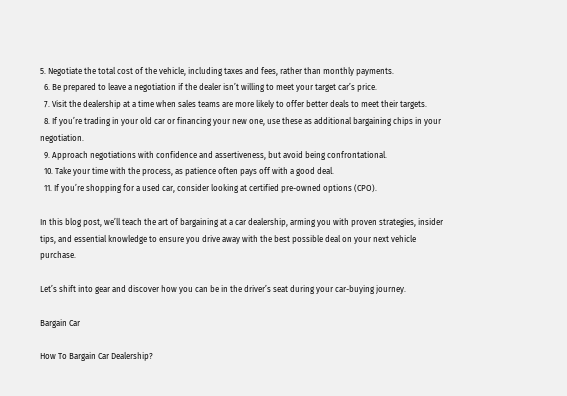5. Negotiate the total cost of the vehicle, including taxes and fees, rather than monthly payments.
  6. Be prepared to leave a negotiation if the dealer isn’t willing to meet your target car’s price.
  7. Visit the dealership at a time when sales teams are more likely to offer better deals to meet their targets.
  8. If you’re trading in your old car or financing your new one, use these as additional bargaining chips in your negotiation.
  9. Approach negotiations with confidence and assertiveness, but avoid being confrontational.
  10. Take your time with the process, as patience often pays off with a good deal.
  11. If you’re shopping for a used car, consider looking at certified pre-owned options (CPO).

In this blog post, we’ll teach the art of bargaining at a car dealership, arming you with proven strategies, insider tips, and essential knowledge to ensure you drive away with the best possible deal on your next vehicle purchase.

Let’s shift into gear and discover how you can be in the driver’s seat during your car-buying journey.

Bargain Car

How To Bargain Car Dealership?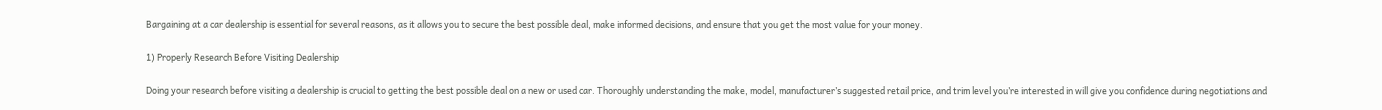Bargaining at a car dealership is essential for several reasons, as it allows you to secure the best possible deal, make informed decisions, and ensure that you get the most value for your money.

1) Properly Research Before Visiting Dealership

Doing your research before visiting a dealership is crucial to getting the best possible deal on a new or used car. Thoroughly understanding the make, model, manufacturer’s suggested retail price, and trim level you’re interested in will give you confidence during negotiations and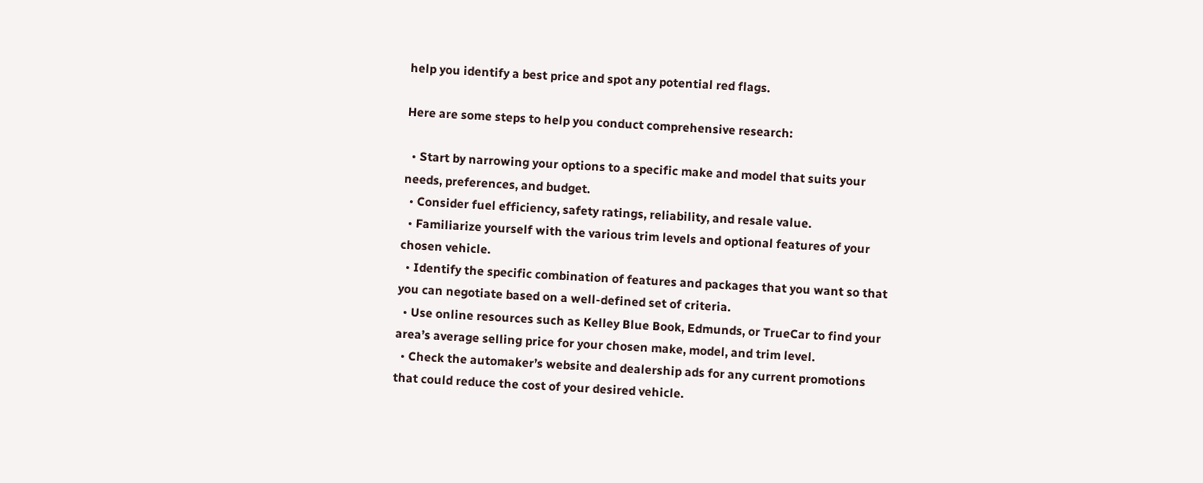help you identify a best price and spot any potential red flags.

Here are some steps to help you conduct comprehensive research:

  • Start by narrowing your options to a specific make and model that suits your needs, preferences, and budget.
  • Consider fuel efficiency, safety ratings, reliability, and resale value.
  • Familiarize yourself with the various trim levels and optional features of your chosen vehicle.
  • Identify the specific combination of features and packages that you want so that you can negotiate based on a well-defined set of criteria.
  • Use online resources such as Kelley Blue Book, Edmunds, or TrueCar to find your area’s average selling price for your chosen make, model, and trim level.
  • Check the automaker’s website and dealership ads for any current promotions that could reduce the cost of your desired vehicle.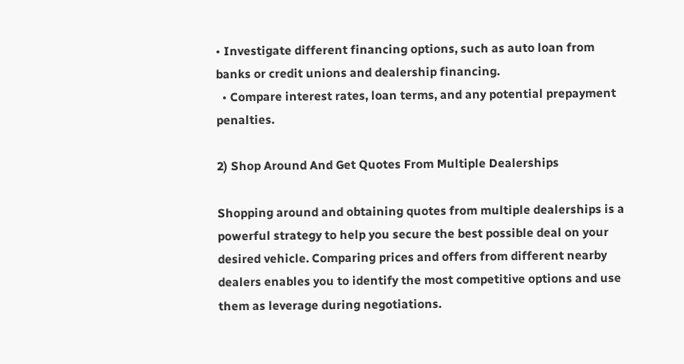• Investigate different financing options, such as auto loan from banks or credit unions and dealership financing.
  • Compare interest rates, loan terms, and any potential prepayment penalties.

2) Shop Around And Get Quotes From Multiple Dealerships

Shopping around and obtaining quotes from multiple dealerships is a powerful strategy to help you secure the best possible deal on your desired vehicle. Comparing prices and offers from different nearby dealers enables you to identify the most competitive options and use them as leverage during negotiations.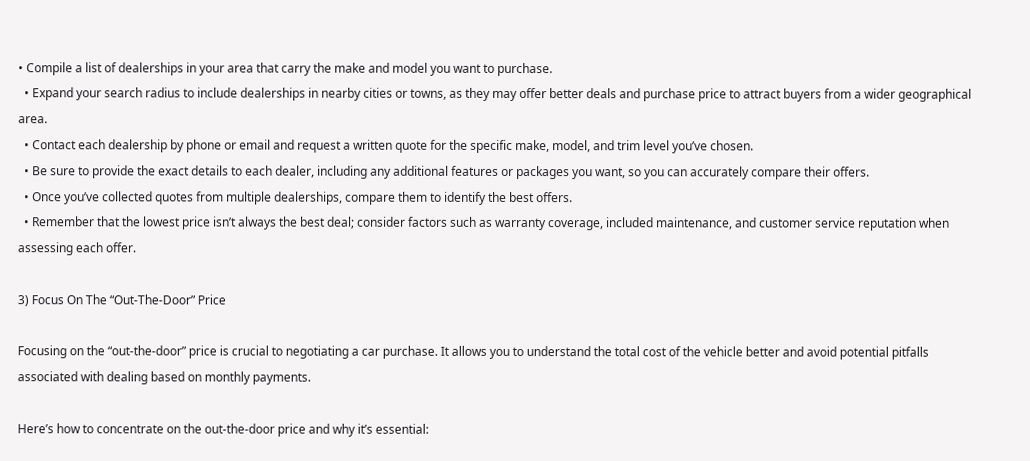• Compile a list of dealerships in your area that carry the make and model you want to purchase.
  • Expand your search radius to include dealerships in nearby cities or towns, as they may offer better deals and purchase price to attract buyers from a wider geographical area.
  • Contact each dealership by phone or email and request a written quote for the specific make, model, and trim level you’ve chosen.
  • Be sure to provide the exact details to each dealer, including any additional features or packages you want, so you can accurately compare their offers.
  • Once you’ve collected quotes from multiple dealerships, compare them to identify the best offers.
  • Remember that the lowest price isn’t always the best deal; consider factors such as warranty coverage, included maintenance, and customer service reputation when assessing each offer.

3) Focus On The “Out-The-Door” Price

Focusing on the “out-the-door” price is crucial to negotiating a car purchase. It allows you to understand the total cost of the vehicle better and avoid potential pitfalls associated with dealing based on monthly payments.

Here’s how to concentrate on the out-the-door price and why it’s essential: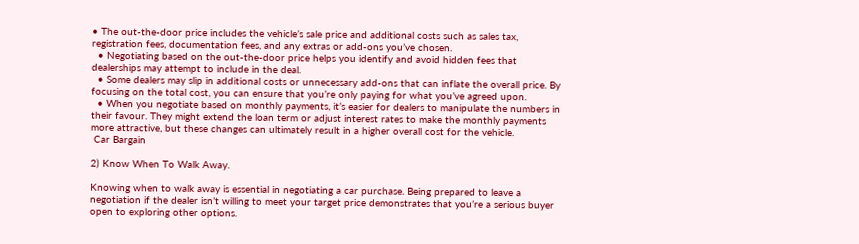• The out-the-door price includes the vehicle’s sale price and additional costs such as sales tax, registration fees, documentation fees, and any extras or add-ons you’ve chosen.
  • Negotiating based on the out-the-door price helps you identify and avoid hidden fees that dealerships may attempt to include in the deal.
  • Some dealers may slip in additional costs or unnecessary add-ons that can inflate the overall price. By focusing on the total cost, you can ensure that you’re only paying for what you’ve agreed upon.
  • When you negotiate based on monthly payments, it’s easier for dealers to manipulate the numbers in their favour. They might extend the loan term or adjust interest rates to make the monthly payments more attractive, but these changes can ultimately result in a higher overall cost for the vehicle.
 Car Bargain

2) Know When To Walk Away.

Knowing when to walk away is essential in negotiating a car purchase. Being prepared to leave a negotiation if the dealer isn’t willing to meet your target price demonstrates that you’re a serious buyer open to exploring other options.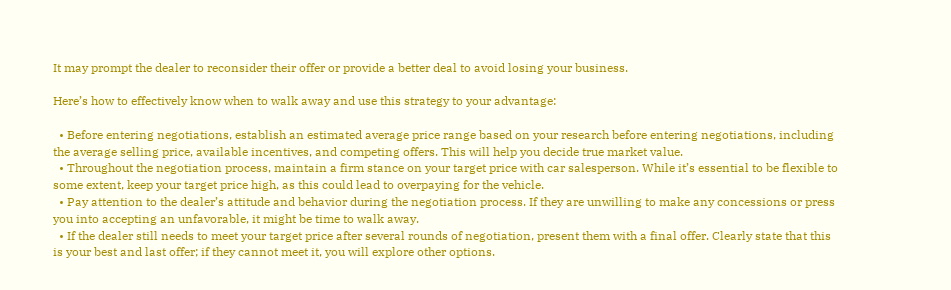It may prompt the dealer to reconsider their offer or provide a better deal to avoid losing your business.

Here’s how to effectively know when to walk away and use this strategy to your advantage:

  • Before entering negotiations, establish an estimated average price range based on your research before entering negotiations, including the average selling price, available incentives, and competing offers. This will help you decide true market value.
  • Throughout the negotiation process, maintain a firm stance on your target price with car salesperson. While it’s essential to be flexible to some extent, keep your target price high, as this could lead to overpaying for the vehicle.
  • Pay attention to the dealer’s attitude and behavior during the negotiation process. If they are unwilling to make any concessions or press you into accepting an unfavorable, it might be time to walk away.
  • If the dealer still needs to meet your target price after several rounds of negotiation, present them with a final offer. Clearly state that this is your best and last offer; if they cannot meet it, you will explore other options.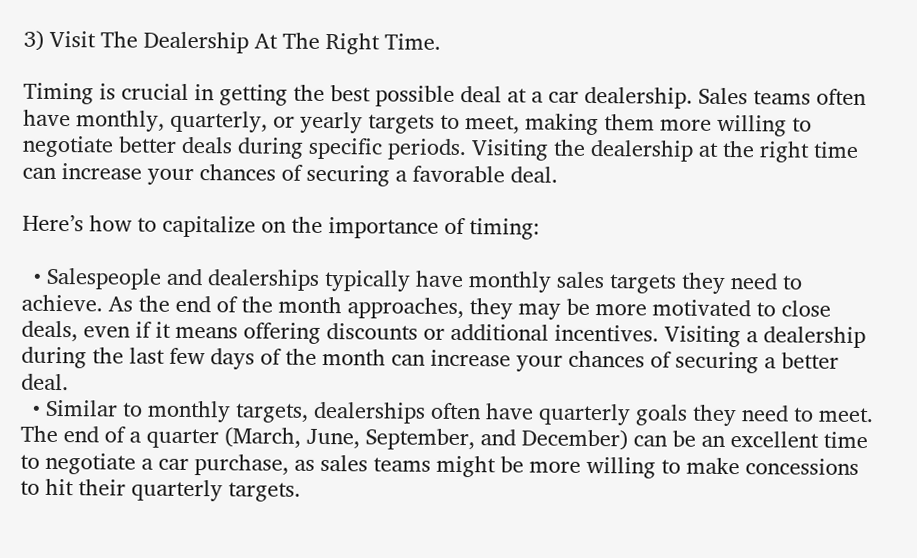3) Visit The Dealership At The Right Time.

Timing is crucial in getting the best possible deal at a car dealership. Sales teams often have monthly, quarterly, or yearly targets to meet, making them more willing to negotiate better deals during specific periods. Visiting the dealership at the right time can increase your chances of securing a favorable deal.

Here’s how to capitalize on the importance of timing:

  • Salespeople and dealerships typically have monthly sales targets they need to achieve. As the end of the month approaches, they may be more motivated to close deals, even if it means offering discounts or additional incentives. Visiting a dealership during the last few days of the month can increase your chances of securing a better deal.
  • Similar to monthly targets, dealerships often have quarterly goals they need to meet. The end of a quarter (March, June, September, and December) can be an excellent time to negotiate a car purchase, as sales teams might be more willing to make concessions to hit their quarterly targets.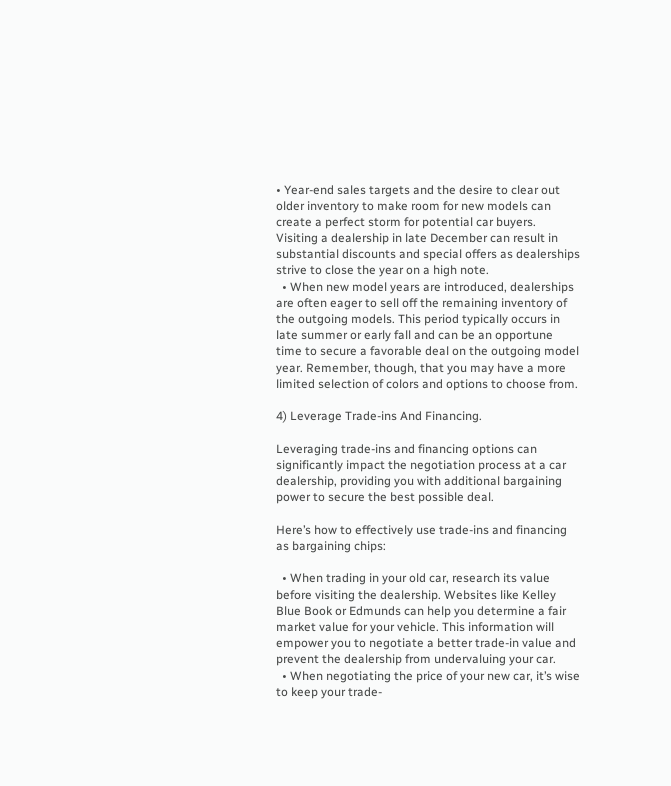• Year-end sales targets and the desire to clear out older inventory to make room for new models can create a perfect storm for potential car buyers. Visiting a dealership in late December can result in substantial discounts and special offers as dealerships strive to close the year on a high note.
  • When new model years are introduced, dealerships are often eager to sell off the remaining inventory of the outgoing models. This period typically occurs in late summer or early fall and can be an opportune time to secure a favorable deal on the outgoing model year. Remember, though, that you may have a more limited selection of colors and options to choose from.

4) Leverage Trade-ins And Financing.

Leveraging trade-ins and financing options can significantly impact the negotiation process at a car dealership, providing you with additional bargaining power to secure the best possible deal.

Here’s how to effectively use trade-ins and financing as bargaining chips:

  • When trading in your old car, research its value before visiting the dealership. Websites like Kelley Blue Book or Edmunds can help you determine a fair market value for your vehicle. This information will empower you to negotiate a better trade-in value and prevent the dealership from undervaluing your car.
  • When negotiating the price of your new car, it’s wise to keep your trade-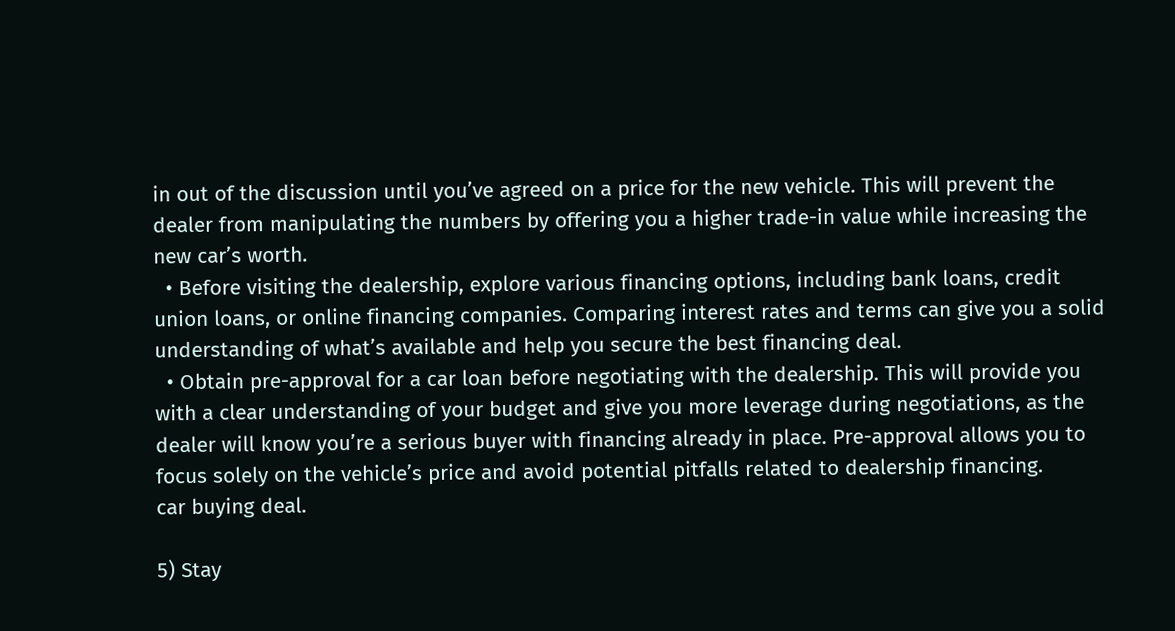in out of the discussion until you’ve agreed on a price for the new vehicle. This will prevent the dealer from manipulating the numbers by offering you a higher trade-in value while increasing the new car’s worth.
  • Before visiting the dealership, explore various financing options, including bank loans, credit union loans, or online financing companies. Comparing interest rates and terms can give you a solid understanding of what’s available and help you secure the best financing deal.
  • Obtain pre-approval for a car loan before negotiating with the dealership. This will provide you with a clear understanding of your budget and give you more leverage during negotiations, as the dealer will know you’re a serious buyer with financing already in place. Pre-approval allows you to focus solely on the vehicle’s price and avoid potential pitfalls related to dealership financing.
car buying deal.

5) Stay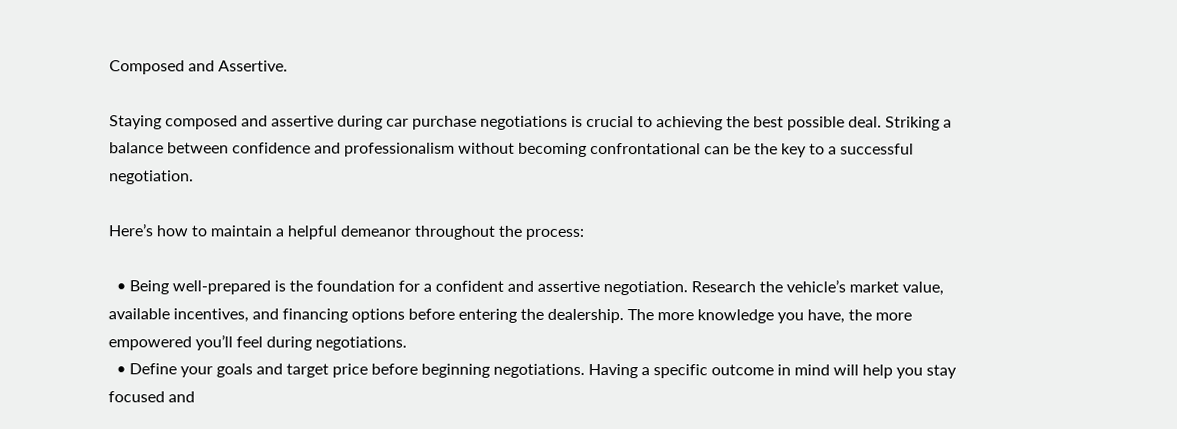Composed and Assertive.

Staying composed and assertive during car purchase negotiations is crucial to achieving the best possible deal. Striking a balance between confidence and professionalism without becoming confrontational can be the key to a successful negotiation.

Here’s how to maintain a helpful demeanor throughout the process:

  • Being well-prepared is the foundation for a confident and assertive negotiation. Research the vehicle’s market value, available incentives, and financing options before entering the dealership. The more knowledge you have, the more empowered you’ll feel during negotiations.
  • Define your goals and target price before beginning negotiations. Having a specific outcome in mind will help you stay focused and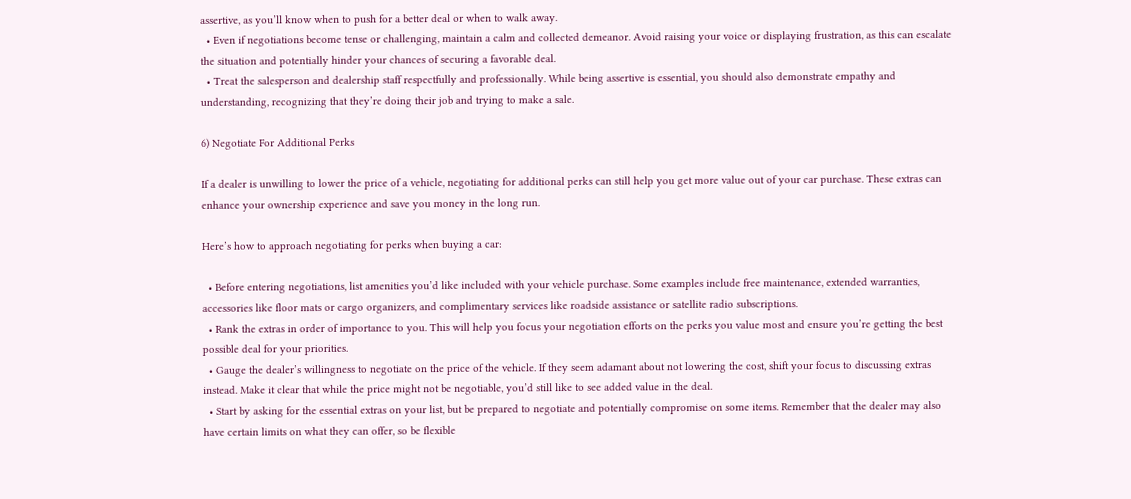assertive, as you’ll know when to push for a better deal or when to walk away.
  • Even if negotiations become tense or challenging, maintain a calm and collected demeanor. Avoid raising your voice or displaying frustration, as this can escalate the situation and potentially hinder your chances of securing a favorable deal.
  • Treat the salesperson and dealership staff respectfully and professionally. While being assertive is essential, you should also demonstrate empathy and understanding, recognizing that they’re doing their job and trying to make a sale.

6) Negotiate For Additional Perks

If a dealer is unwilling to lower the price of a vehicle, negotiating for additional perks can still help you get more value out of your car purchase. These extras can enhance your ownership experience and save you money in the long run.

Here’s how to approach negotiating for perks when buying a car:

  • Before entering negotiations, list amenities you’d like included with your vehicle purchase. Some examples include free maintenance, extended warranties, accessories like floor mats or cargo organizers, and complimentary services like roadside assistance or satellite radio subscriptions.
  • Rank the extras in order of importance to you. This will help you focus your negotiation efforts on the perks you value most and ensure you’re getting the best possible deal for your priorities.
  • Gauge the dealer’s willingness to negotiate on the price of the vehicle. If they seem adamant about not lowering the cost, shift your focus to discussing extras instead. Make it clear that while the price might not be negotiable, you’d still like to see added value in the deal.
  • Start by asking for the essential extras on your list, but be prepared to negotiate and potentially compromise on some items. Remember that the dealer may also have certain limits on what they can offer, so be flexible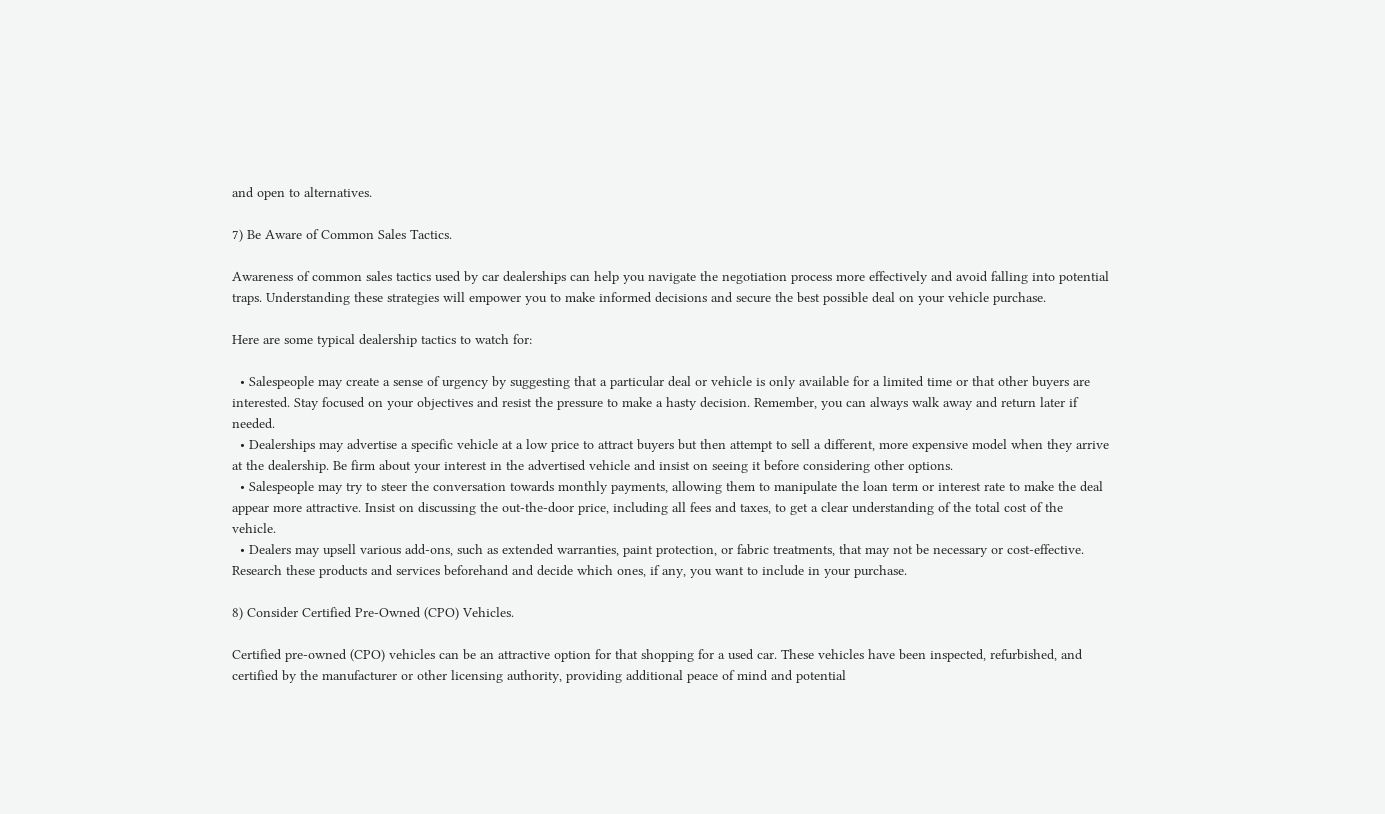and open to alternatives.

7) Be Aware of Common Sales Tactics.

Awareness of common sales tactics used by car dealerships can help you navigate the negotiation process more effectively and avoid falling into potential traps. Understanding these strategies will empower you to make informed decisions and secure the best possible deal on your vehicle purchase.

Here are some typical dealership tactics to watch for:

  • Salespeople may create a sense of urgency by suggesting that a particular deal or vehicle is only available for a limited time or that other buyers are interested. Stay focused on your objectives and resist the pressure to make a hasty decision. Remember, you can always walk away and return later if needed.
  • Dealerships may advertise a specific vehicle at a low price to attract buyers but then attempt to sell a different, more expensive model when they arrive at the dealership. Be firm about your interest in the advertised vehicle and insist on seeing it before considering other options.
  • Salespeople may try to steer the conversation towards monthly payments, allowing them to manipulate the loan term or interest rate to make the deal appear more attractive. Insist on discussing the out-the-door price, including all fees and taxes, to get a clear understanding of the total cost of the vehicle.
  • Dealers may upsell various add-ons, such as extended warranties, paint protection, or fabric treatments, that may not be necessary or cost-effective. Research these products and services beforehand and decide which ones, if any, you want to include in your purchase.

8) Consider Certified Pre-Owned (CPO) Vehicles.

Certified pre-owned (CPO) vehicles can be an attractive option for that shopping for a used car. These vehicles have been inspected, refurbished, and certified by the manufacturer or other licensing authority, providing additional peace of mind and potential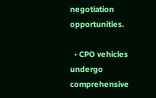negotiation opportunities.

  • CPO vehicles undergo comprehensive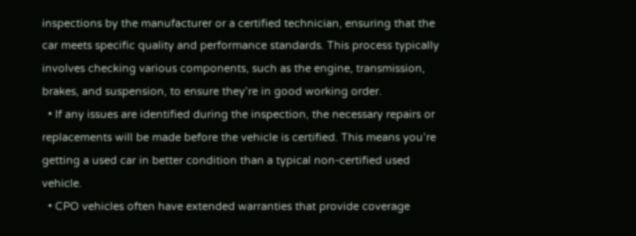inspections by the manufacturer or a certified technician, ensuring that the car meets specific quality and performance standards. This process typically involves checking various components, such as the engine, transmission, brakes, and suspension, to ensure they’re in good working order.
  • If any issues are identified during the inspection, the necessary repairs or replacements will be made before the vehicle is certified. This means you’re getting a used car in better condition than a typical non-certified used vehicle.
  • CPO vehicles often have extended warranties that provide coverage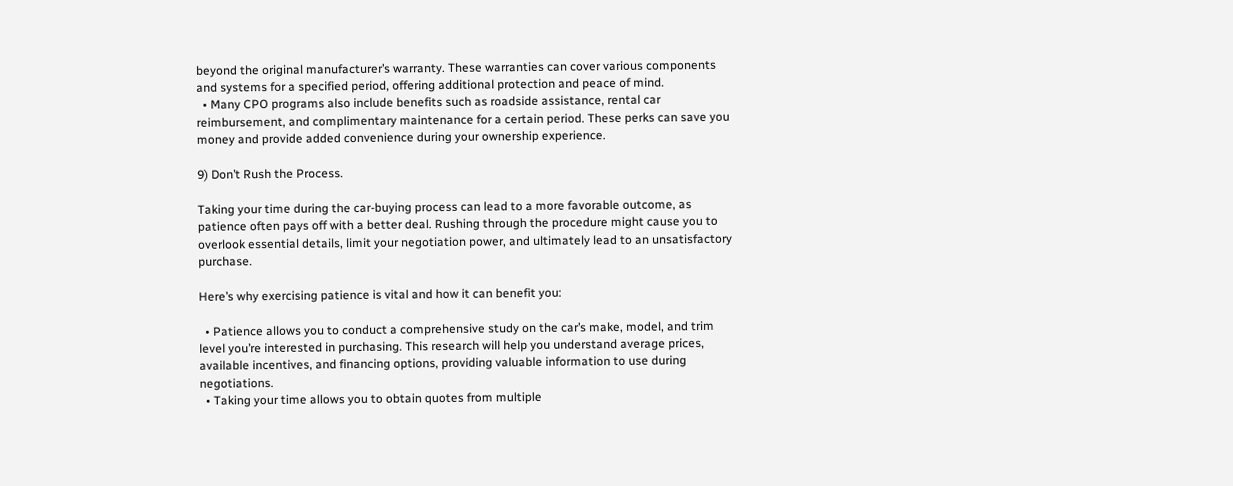beyond the original manufacturer’s warranty. These warranties can cover various components and systems for a specified period, offering additional protection and peace of mind.
  • Many CPO programs also include benefits such as roadside assistance, rental car reimbursement, and complimentary maintenance for a certain period. These perks can save you money and provide added convenience during your ownership experience.

9) Don’t Rush the Process.

Taking your time during the car-buying process can lead to a more favorable outcome, as patience often pays off with a better deal. Rushing through the procedure might cause you to overlook essential details, limit your negotiation power, and ultimately lead to an unsatisfactory purchase.

Here’s why exercising patience is vital and how it can benefit you:

  • Patience allows you to conduct a comprehensive study on the car’s make, model, and trim level you’re interested in purchasing. This research will help you understand average prices, available incentives, and financing options, providing valuable information to use during negotiations.
  • Taking your time allows you to obtain quotes from multiple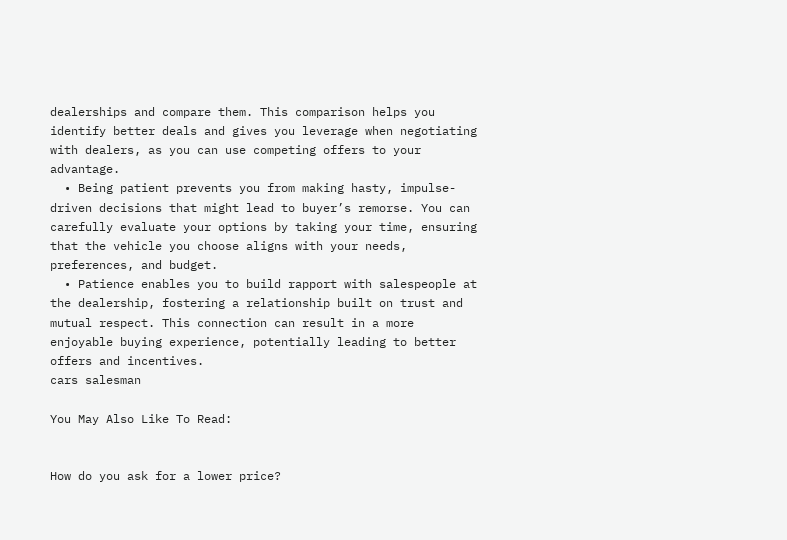dealerships and compare them. This comparison helps you identify better deals and gives you leverage when negotiating with dealers, as you can use competing offers to your advantage.
  • Being patient prevents you from making hasty, impulse-driven decisions that might lead to buyer’s remorse. You can carefully evaluate your options by taking your time, ensuring that the vehicle you choose aligns with your needs, preferences, and budget.
  • Patience enables you to build rapport with salespeople at the dealership, fostering a relationship built on trust and mutual respect. This connection can result in a more enjoyable buying experience, potentially leading to better offers and incentives.
cars salesman

You May Also Like To Read:


How do you ask for a lower price?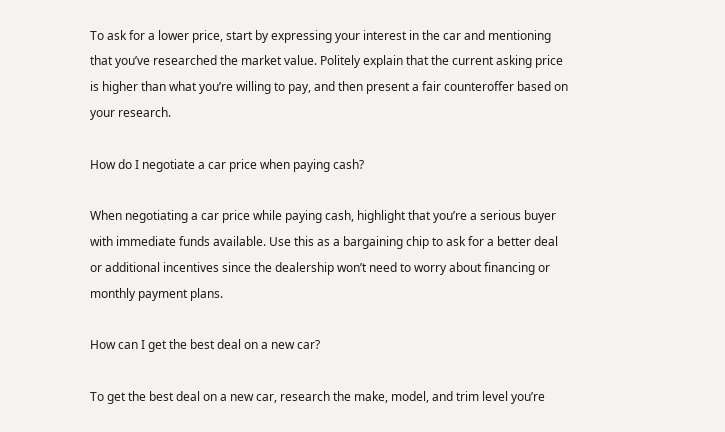To ask for a lower price, start by expressing your interest in the car and mentioning that you’ve researched the market value. Politely explain that the current asking price is higher than what you’re willing to pay, and then present a fair counteroffer based on your research.

How do I negotiate a car price when paying cash?

When negotiating a car price while paying cash, highlight that you’re a serious buyer with immediate funds available. Use this as a bargaining chip to ask for a better deal or additional incentives since the dealership won’t need to worry about financing or monthly payment plans.

How can I get the best deal on a new car?

To get the best deal on a new car, research the make, model, and trim level you’re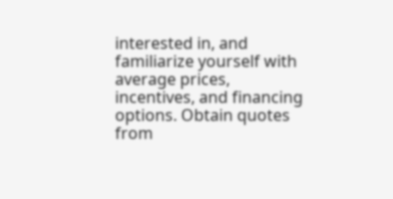interested in, and familiarize yourself with average prices, incentives, and financing options. Obtain quotes from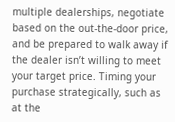multiple dealerships, negotiate based on the out-the-door price, and be prepared to walk away if the dealer isn’t willing to meet your target price. Timing your purchase strategically, such as at the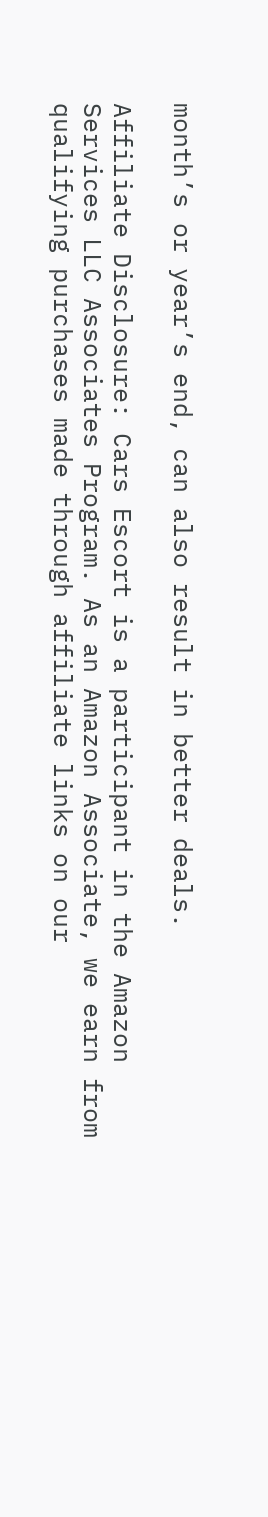month’s or year’s end, can also result in better deals.

Affiliate Disclosure: Cars Escort is a participant in the Amazon Services LLC Associates Program. As an Amazon Associate, we earn from qualifying purchases made through affiliate links on our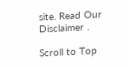site. Read Our Disclaimer .

Scroll to Top